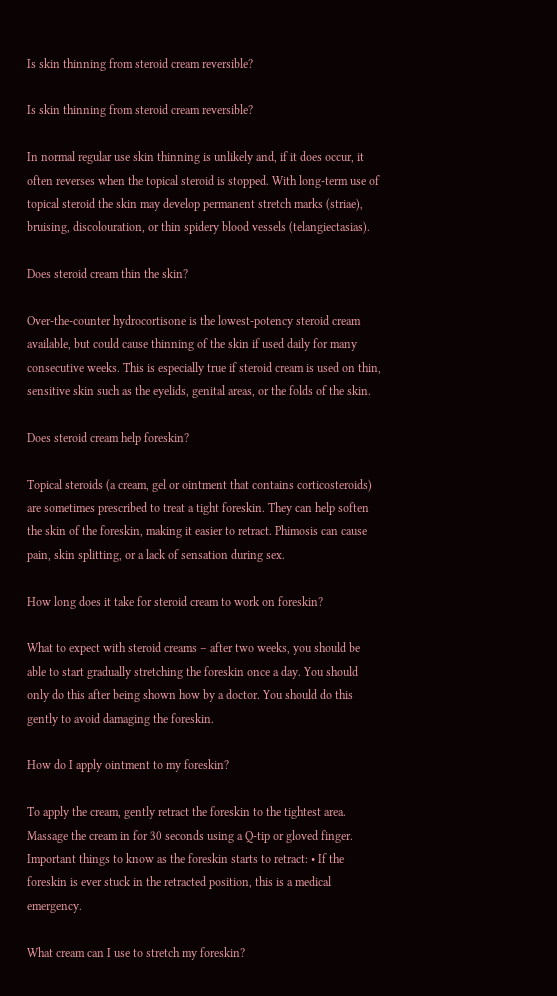Is skin thinning from steroid cream reversible?

Is skin thinning from steroid cream reversible?

In normal regular use skin thinning is unlikely and, if it does occur, it often reverses when the topical steroid is stopped. With long-term use of topical steroid the skin may develop permanent stretch marks (striae), bruising, discolouration, or thin spidery blood vessels (telangiectasias).

Does steroid cream thin the skin?

Over-the-counter hydrocortisone is the lowest-potency steroid cream available, but could cause thinning of the skin if used daily for many consecutive weeks. This is especially true if steroid cream is used on thin, sensitive skin such as the eyelids, genital areas, or the folds of the skin.

Does steroid cream help foreskin?

Topical steroids (a cream, gel or ointment that contains corticosteroids) are sometimes prescribed to treat a tight foreskin. They can help soften the skin of the foreskin, making it easier to retract. Phimosis can cause pain, skin splitting, or a lack of sensation during sex.

How long does it take for steroid cream to work on foreskin?

What to expect with steroid creams – after two weeks, you should be able to start gradually stretching the foreskin once a day. You should only do this after being shown how by a doctor. You should do this gently to avoid damaging the foreskin.

How do I apply ointment to my foreskin?

To apply the cream, gently retract the foreskin to the tightest area. Massage the cream in for 30 seconds using a Q-tip or gloved finger. Important things to know as the foreskin starts to retract: • If the foreskin is ever stuck in the retracted position, this is a medical emergency.

What cream can I use to stretch my foreskin?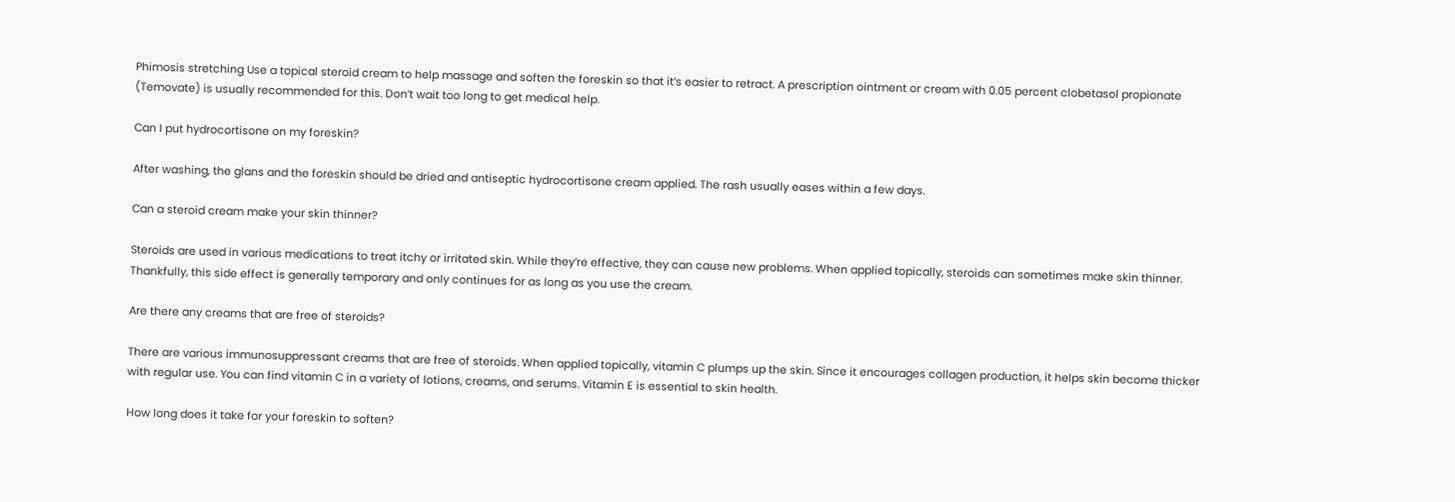Phimosis stretching Use a topical steroid cream to help massage and soften the foreskin so that it’s easier to retract. A prescription ointment or cream with 0.05 percent clobetasol propionate (Temovate) is usually recommended for this. Don’t wait too long to get medical help.

Can I put hydrocortisone on my foreskin?

After washing, the glans and the foreskin should be dried and antiseptic hydrocortisone cream applied. The rash usually eases within a few days.

Can a steroid cream make your skin thinner?

Steroids are used in various medications to treat itchy or irritated skin. While they’re effective, they can cause new problems. When applied topically, steroids can sometimes make skin thinner. Thankfully, this side effect is generally temporary and only continues for as long as you use the cream.

Are there any creams that are free of steroids?

There are various immunosuppressant creams that are free of steroids. When applied topically, vitamin C plumps up the skin. Since it encourages collagen production, it helps skin become thicker with regular use. You can find vitamin C in a variety of lotions, creams, and serums. Vitamin E is essential to skin health.

How long does it take for your foreskin to soften?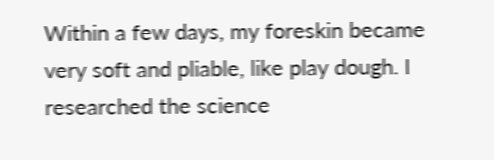Within a few days, my foreskin became very soft and pliable, like play dough. I researched the science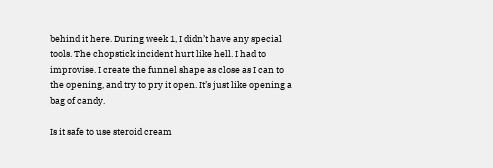behind it here. During week 1, I didn’t have any special tools. The chopstick incident hurt like hell. I had to improvise. I create the funnel shape as close as I can to the opening, and try to pry it open. It’s just like opening a bag of candy.

Is it safe to use steroid cream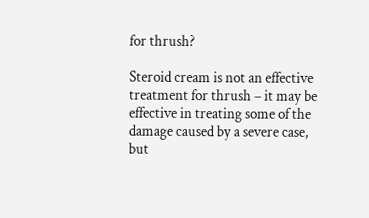for thrush?

Steroid cream is not an effective treatment for thrush – it may be effective in treating some of the damage caused by a severe case, but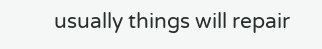usually things will repair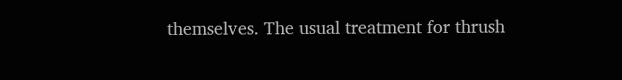themselves. The usual treatment for thrush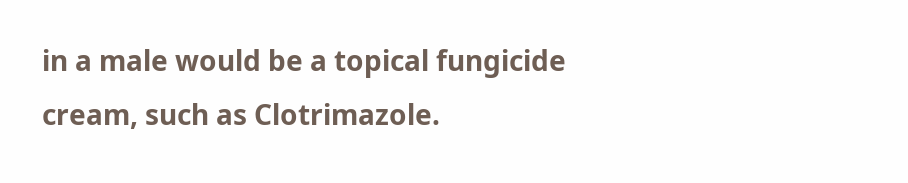in a male would be a topical fungicide cream, such as Clotrimazole.